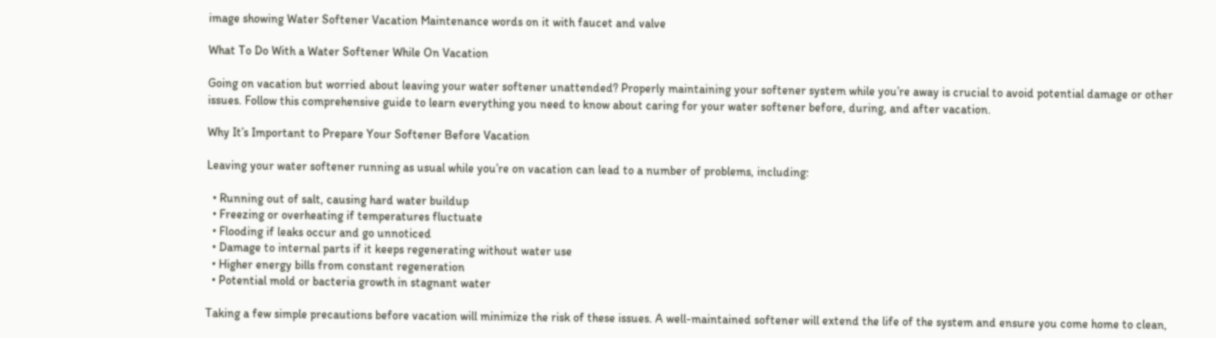image showing Water Softener Vacation Maintenance words on it with faucet and valve

What To Do With a Water Softener While On Vacation

Going on vacation but worried about leaving your water softener unattended? Properly maintaining your softener system while you’re away is crucial to avoid potential damage or other issues. Follow this comprehensive guide to learn everything you need to know about caring for your water softener before, during, and after vacation.

Why It’s Important to Prepare Your Softener Before Vacation

Leaving your water softener running as usual while you’re on vacation can lead to a number of problems, including:

  • Running out of salt, causing hard water buildup
  • Freezing or overheating if temperatures fluctuate
  • Flooding if leaks occur and go unnoticed
  • Damage to internal parts if it keeps regenerating without water use
  • Higher energy bills from constant regeneration
  • Potential mold or bacteria growth in stagnant water

Taking a few simple precautions before vacation will minimize the risk of these issues. A well-maintained softener will extend the life of the system and ensure you come home to clean,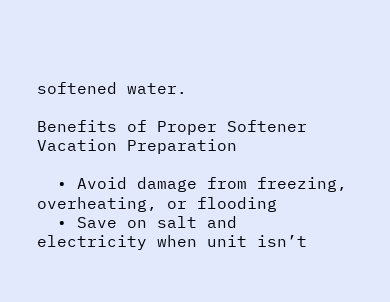softened water.

Benefits of Proper Softener Vacation Preparation

  • Avoid damage from freezing, overheating, or flooding
  • Save on salt and electricity when unit isn’t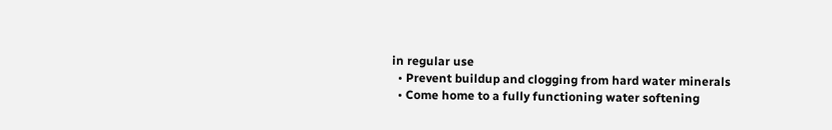in regular use
  • Prevent buildup and clogging from hard water minerals
  • Come home to a fully functioning water softening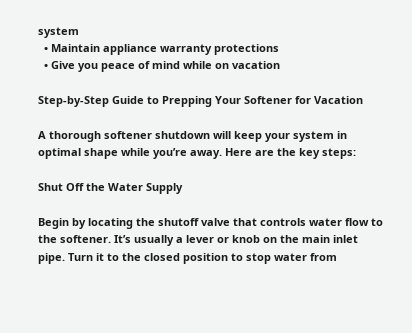system
  • Maintain appliance warranty protections
  • Give you peace of mind while on vacation

Step-by-Step Guide to Prepping Your Softener for Vacation

A thorough softener shutdown will keep your system in optimal shape while you’re away. Here are the key steps:

Shut Off the Water Supply

Begin by locating the shutoff valve that controls water flow to the softener. It’s usually a lever or knob on the main inlet pipe. Turn it to the closed position to stop water from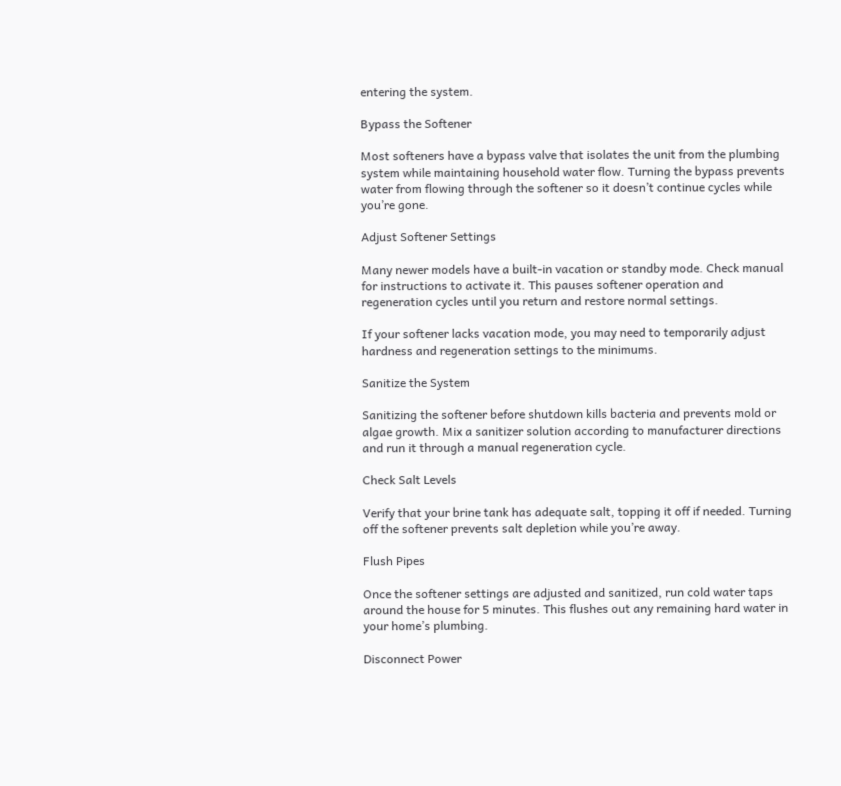entering the system.

Bypass the Softener

Most softeners have a bypass valve that isolates the unit from the plumbing system while maintaining household water flow. Turning the bypass prevents water from flowing through the softener so it doesn’t continue cycles while you’re gone.

Adjust Softener Settings

Many newer models have a built-in vacation or standby mode. Check manual for instructions to activate it. This pauses softener operation and regeneration cycles until you return and restore normal settings.

If your softener lacks vacation mode, you may need to temporarily adjust hardness and regeneration settings to the minimums.

Sanitize the System

Sanitizing the softener before shutdown kills bacteria and prevents mold or algae growth. Mix a sanitizer solution according to manufacturer directions and run it through a manual regeneration cycle.

Check Salt Levels

Verify that your brine tank has adequate salt, topping it off if needed. Turning off the softener prevents salt depletion while you’re away.

Flush Pipes

Once the softener settings are adjusted and sanitized, run cold water taps around the house for 5 minutes. This flushes out any remaining hard water in your home’s plumbing.

Disconnect Power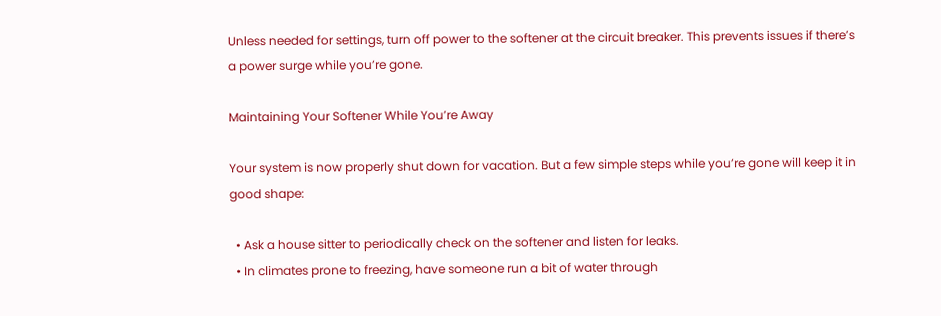Unless needed for settings, turn off power to the softener at the circuit breaker. This prevents issues if there’s a power surge while you’re gone.

Maintaining Your Softener While You’re Away

Your system is now properly shut down for vacation. But a few simple steps while you’re gone will keep it in good shape:

  • Ask a house sitter to periodically check on the softener and listen for leaks.
  • In climates prone to freezing, have someone run a bit of water through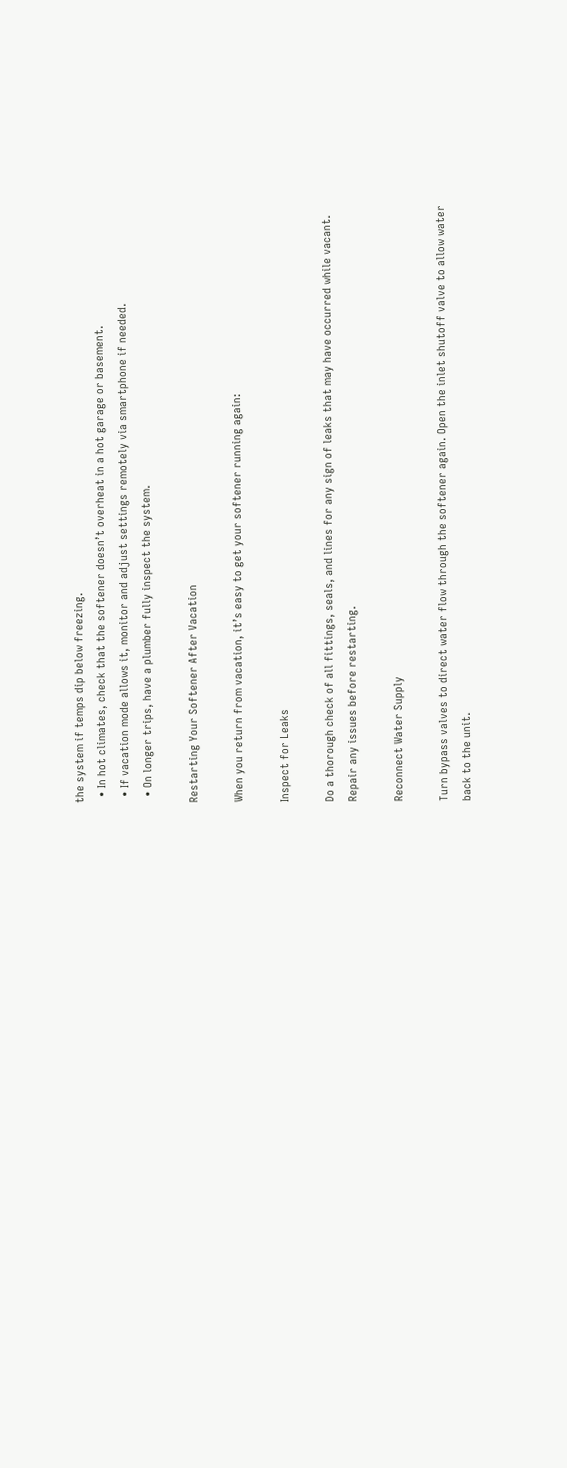the system if temps dip below freezing.
  • In hot climates, check that the softener doesn’t overheat in a hot garage or basement.
  • If vacation mode allows it, monitor and adjust settings remotely via smartphone if needed.
  • On longer trips, have a plumber fully inspect the system.

Restarting Your Softener After Vacation

When you return from vacation, it’s easy to get your softener running again:

Inspect for Leaks

Do a thorough check of all fittings, seals, and lines for any sign of leaks that may have occurred while vacant. Repair any issues before restarting.

Reconnect Water Supply

Turn bypass valves to direct water flow through the softener again. Open the inlet shutoff valve to allow water back to the unit.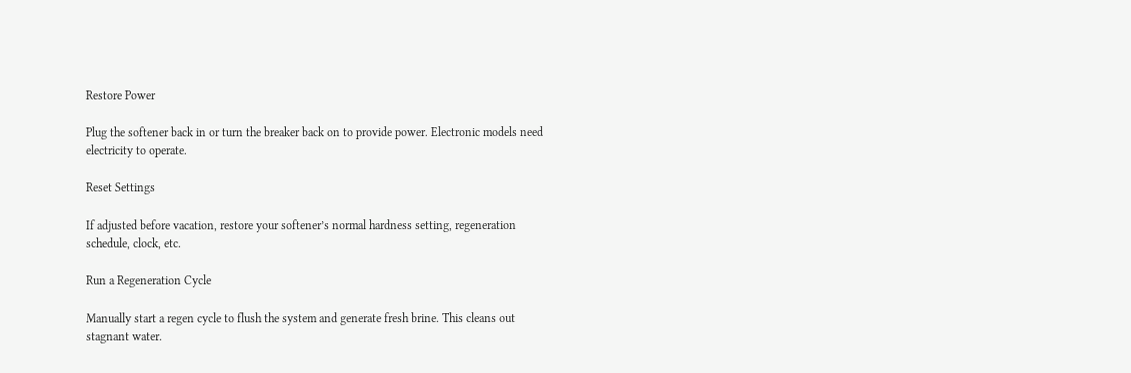Restore Power

Plug the softener back in or turn the breaker back on to provide power. Electronic models need electricity to operate.

Reset Settings

If adjusted before vacation, restore your softener’s normal hardness setting, regeneration schedule, clock, etc.

Run a Regeneration Cycle

Manually start a regen cycle to flush the system and generate fresh brine. This cleans out stagnant water.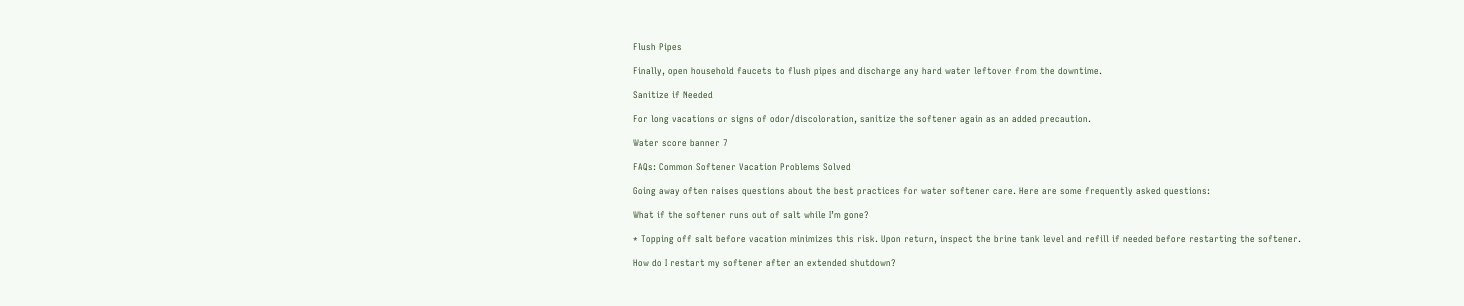Flush Pipes

Finally, open household faucets to flush pipes and discharge any hard water leftover from the downtime.

Sanitize if Needed

For long vacations or signs of odor/discoloration, sanitize the softener again as an added precaution.

Water score banner 7

FAQs: Common Softener Vacation Problems Solved

Going away often raises questions about the best practices for water softener care. Here are some frequently asked questions:

What if the softener runs out of salt while I’m gone?

* Topping off salt before vacation minimizes this risk. Upon return, inspect the brine tank level and refill if needed before restarting the softener.

How do I restart my softener after an extended shutdown?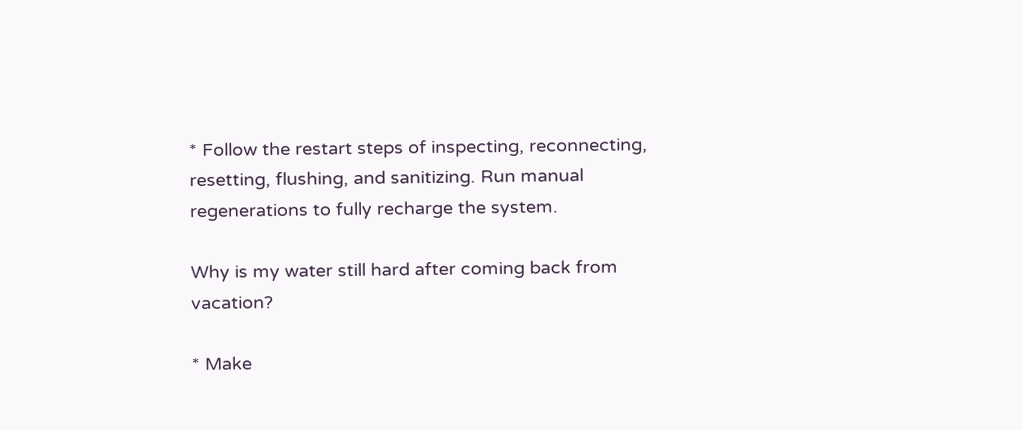* Follow the restart steps of inspecting, reconnecting, resetting, flushing, and sanitizing. Run manual regenerations to fully recharge the system.

Why is my water still hard after coming back from vacation?

* Make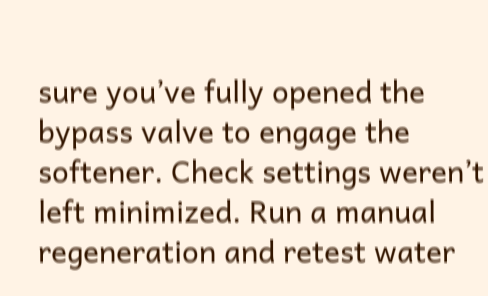sure you’ve fully opened the bypass valve to engage the softener. Check settings weren’t left minimized. Run a manual regeneration and retest water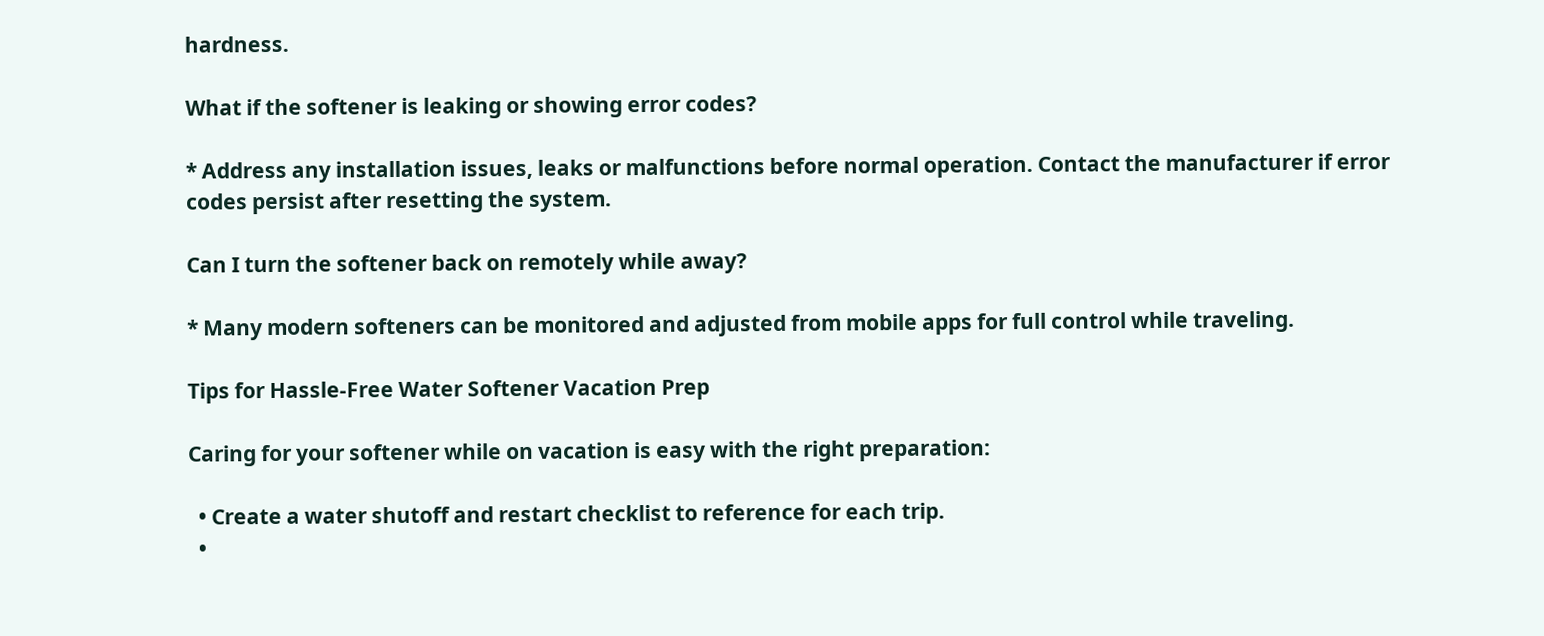hardness.

What if the softener is leaking or showing error codes?

* Address any installation issues, leaks or malfunctions before normal operation. Contact the manufacturer if error codes persist after resetting the system.

Can I turn the softener back on remotely while away?

* Many modern softeners can be monitored and adjusted from mobile apps for full control while traveling.

Tips for Hassle-Free Water Softener Vacation Prep

Caring for your softener while on vacation is easy with the right preparation:

  • Create a water shutoff and restart checklist to reference for each trip.
  •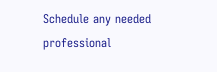Schedule any needed professional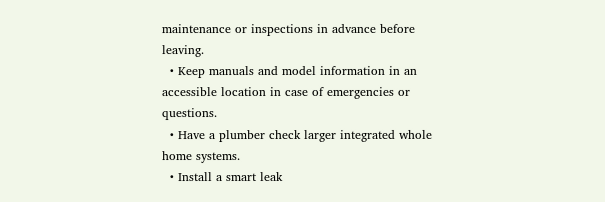maintenance or inspections in advance before leaving.
  • Keep manuals and model information in an accessible location in case of emergencies or questions.
  • Have a plumber check larger integrated whole home systems.
  • Install a smart leak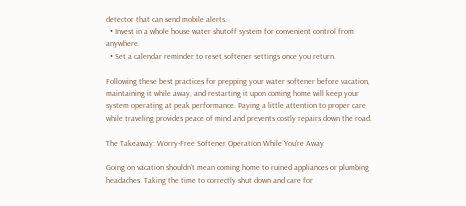detector that can send mobile alerts.
  • Invest in a whole house water shutoff system for convenient control from anywhere.
  • Set a calendar reminder to reset softener settings once you return.

Following these best practices for prepping your water softener before vacation, maintaining it while away, and restarting it upon coming home will keep your system operating at peak performance. Paying a little attention to proper care while traveling provides peace of mind and prevents costly repairs down the road.

The Takeaway: Worry-Free Softener Operation While You’re Away

Going on vacation shouldn’t mean coming home to ruined appliances or plumbing headaches. Taking the time to correctly shut down and care for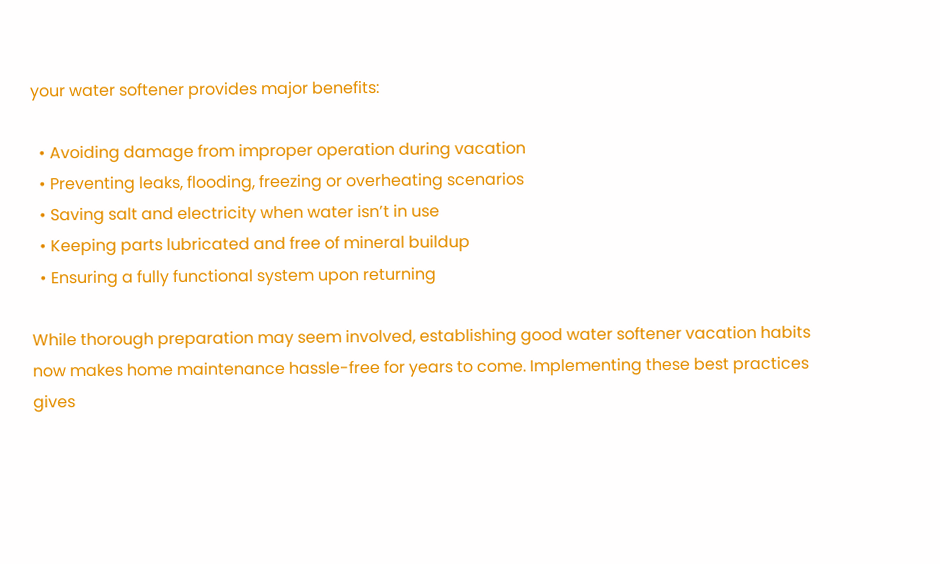your water softener provides major benefits:

  • Avoiding damage from improper operation during vacation
  • Preventing leaks, flooding, freezing or overheating scenarios
  • Saving salt and electricity when water isn’t in use
  • Keeping parts lubricated and free of mineral buildup
  • Ensuring a fully functional system upon returning

While thorough preparation may seem involved, establishing good water softener vacation habits now makes home maintenance hassle-free for years to come. Implementing these best practices gives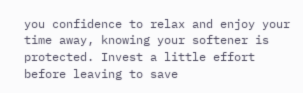you confidence to relax and enjoy your time away, knowing your softener is protected. Invest a little effort before leaving to save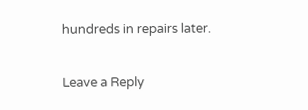hundreds in repairs later.

Leave a Reply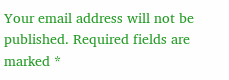Your email address will not be published. Required fields are marked *